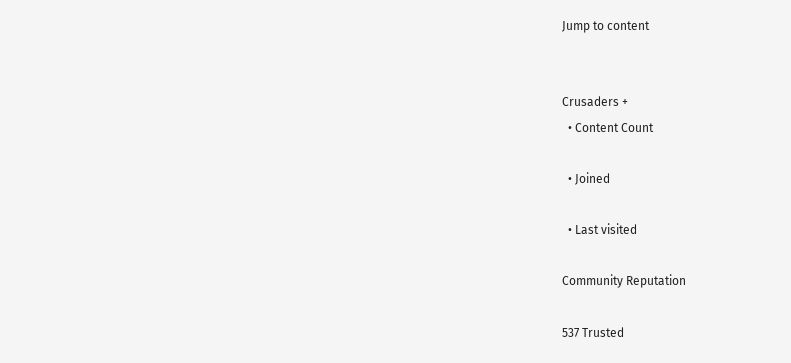Jump to content


Crusaders +
  • Content Count

  • Joined

  • Last visited

Community Reputation

537 Trusted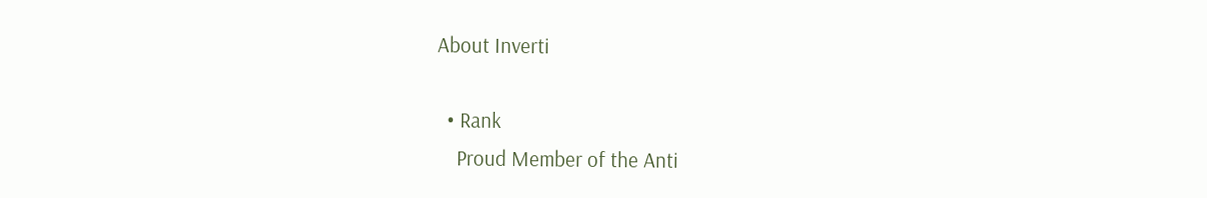About Inverti

  • Rank
    Proud Member of the Anti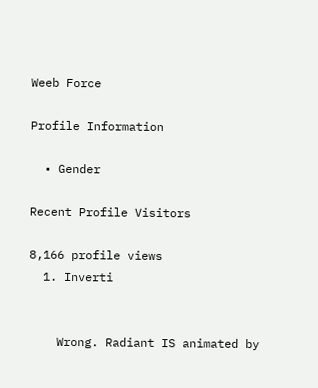Weeb Force

Profile Information

  • Gender

Recent Profile Visitors

8,166 profile views
  1. Inverti


    Wrong. Radiant IS animated by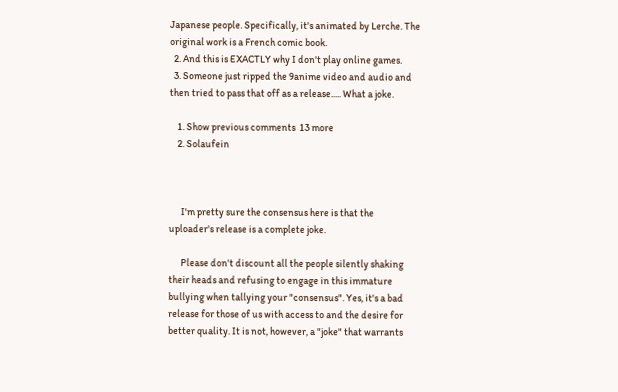Japanese people. Specifically, it's animated by Lerche. The original work is a French comic book.
  2. And this is EXACTLY why I don't play online games.
  3. Someone just ripped the 9anime video and audio and then tried to pass that off as a release..... What a joke.

    1. Show previous comments  13 more
    2. Solaufein



      I'm pretty sure the consensus here is that the uploader's release is a complete joke.

      Please don't discount all the people silently shaking their heads and refusing to engage in this immature bullying when tallying your "consensus". Yes, it's a bad release for those of us with access to and the desire for better quality. It is not, however, a "joke" that warrants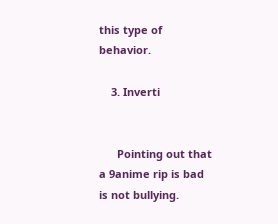this type of behavior.

    3. Inverti


      Pointing out that a 9anime rip is bad is not bullying.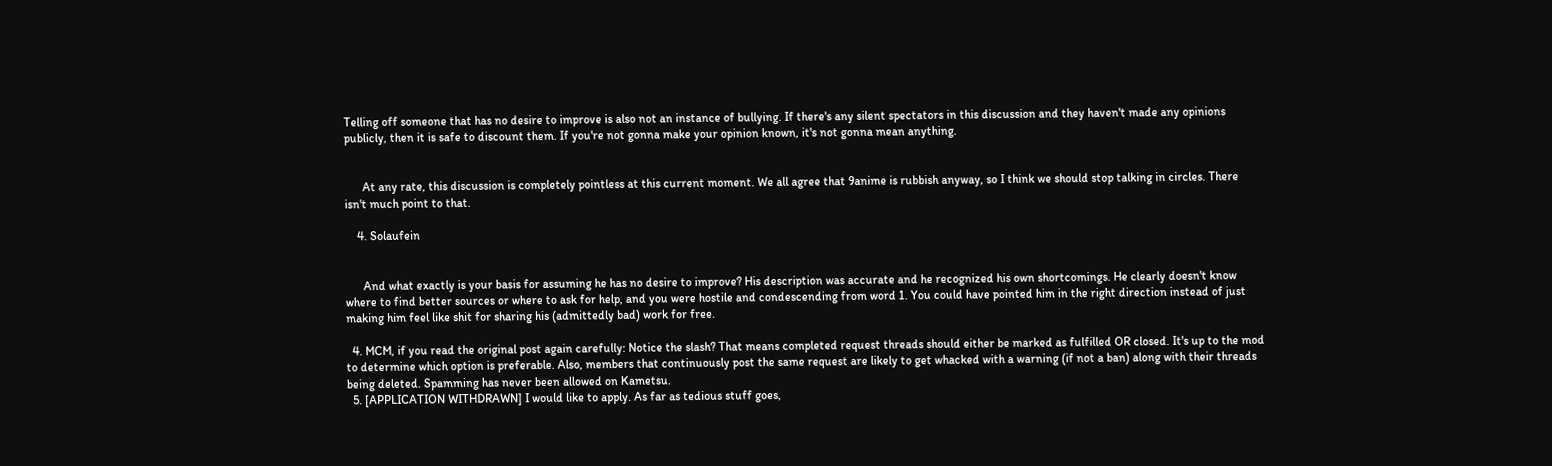Telling off someone that has no desire to improve is also not an instance of bullying. If there's any silent spectators in this discussion and they haven't made any opinions publicly, then it is safe to discount them. If you're not gonna make your opinion known, it's not gonna mean anything.


      At any rate, this discussion is completely pointless at this current moment. We all agree that 9anime is rubbish anyway, so I think we should stop talking in circles. There isn't much point to that.

    4. Solaufein


      And what exactly is your basis for assuming he has no desire to improve? His description was accurate and he recognized his own shortcomings. He clearly doesn't know where to find better sources or where to ask for help, and you were hostile and condescending from word 1. You could have pointed him in the right direction instead of just making him feel like shit for sharing his (admittedly bad) work for free.

  4. MCM, if you read the original post again carefully: Notice the slash? That means completed request threads should either be marked as fulfilled OR closed. It's up to the mod to determine which option is preferable. Also, members that continuously post the same request are likely to get whacked with a warning (if not a ban) along with their threads being deleted. Spamming has never been allowed on Kametsu.
  5. [APPLICATION WITHDRAWN] I would like to apply. As far as tedious stuff goes,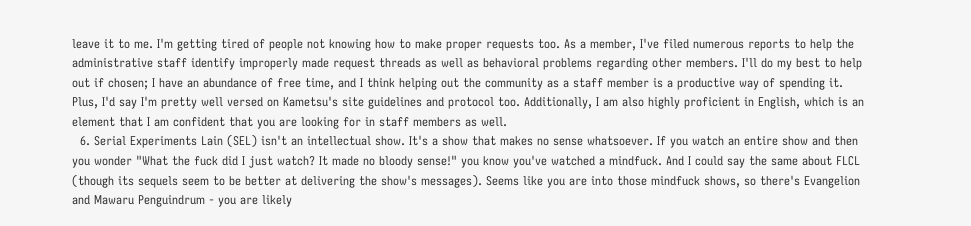leave it to me. I'm getting tired of people not knowing how to make proper requests too. As a member, I've filed numerous reports to help the administrative staff identify improperly made request threads as well as behavioral problems regarding other members. I'll do my best to help out if chosen; I have an abundance of free time, and I think helping out the community as a staff member is a productive way of spending it. Plus, I'd say I'm pretty well versed on Kametsu's site guidelines and protocol too. Additionally, I am also highly proficient in English, which is an element that I am confident that you are looking for in staff members as well.
  6. Serial Experiments Lain (SEL) isn't an intellectual show. It's a show that makes no sense whatsoever. If you watch an entire show and then you wonder "What the fuck did I just watch? It made no bloody sense!" you know you've watched a mindfuck. And I could say the same about FLCL (though its sequels seem to be better at delivering the show's messages). Seems like you are into those mindfuck shows, so there's Evangelion and Mawaru Penguindrum - you are likely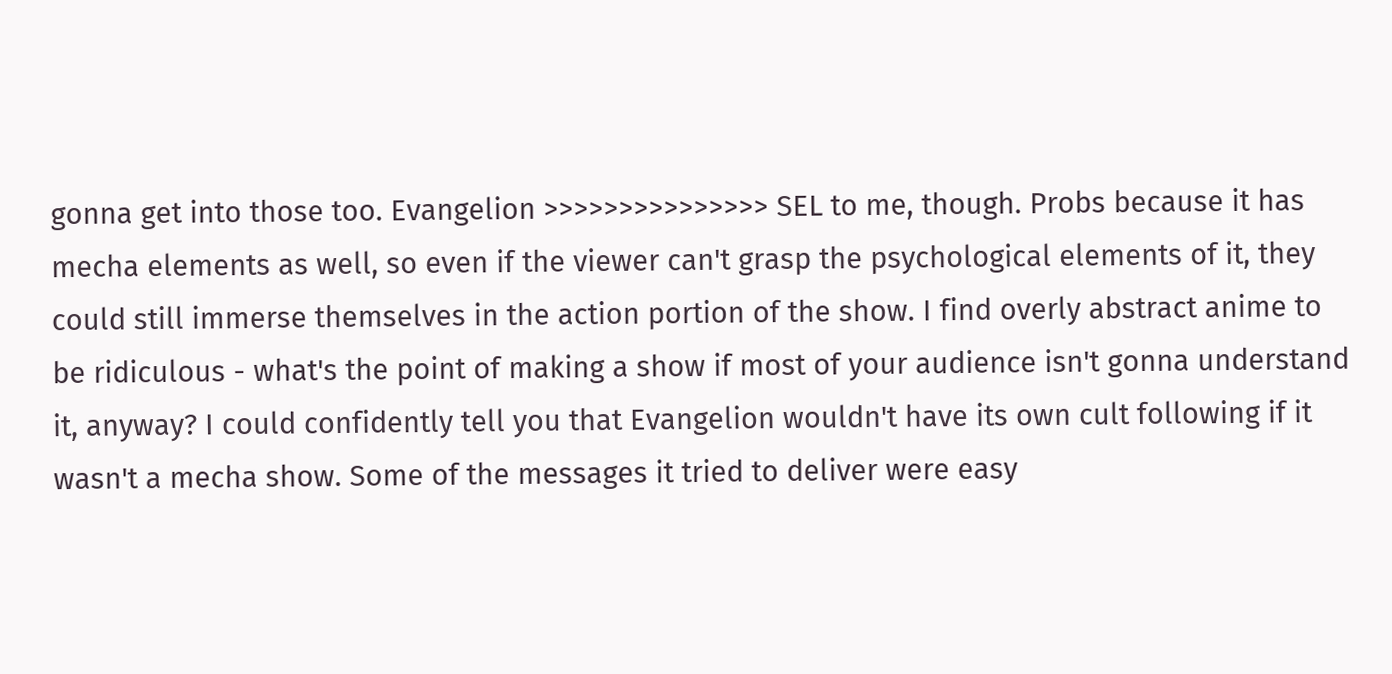gonna get into those too. Evangelion >>>>>>>>>>>>>>> SEL to me, though. Probs because it has mecha elements as well, so even if the viewer can't grasp the psychological elements of it, they could still immerse themselves in the action portion of the show. I find overly abstract anime to be ridiculous - what's the point of making a show if most of your audience isn't gonna understand it, anyway? I could confidently tell you that Evangelion wouldn't have its own cult following if it wasn't a mecha show. Some of the messages it tried to deliver were easy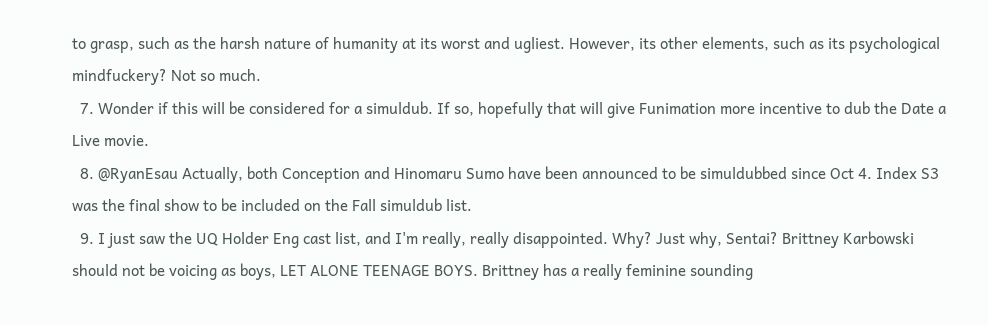to grasp, such as the harsh nature of humanity at its worst and ugliest. However, its other elements, such as its psychological mindfuckery? Not so much.
  7. Wonder if this will be considered for a simuldub. If so, hopefully that will give Funimation more incentive to dub the Date a Live movie.
  8. @RyanEsau Actually, both Conception and Hinomaru Sumo have been announced to be simuldubbed since Oct 4. Index S3 was the final show to be included on the Fall simuldub list.
  9. I just saw the UQ Holder Eng cast list, and I'm really, really disappointed. Why? Just why, Sentai? Brittney Karbowski should not be voicing as boys, LET ALONE TEENAGE BOYS. Brittney has a really feminine sounding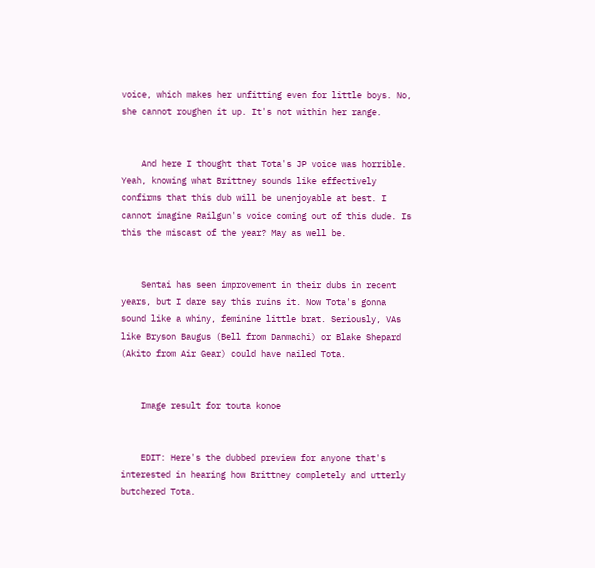voice, which makes her unfitting even for little boys. No, she cannot roughen it up. It's not within her range.


    And here I thought that Tota's JP voice was horrible. Yeah, knowing what Brittney sounds like effectively confirms that this dub will be unenjoyable at best. I cannot imagine Railgun's voice coming out of this dude. Is this the miscast of the year? May as well be.


    Sentai has seen improvement in their dubs in recent years, but I dare say this ruins it. Now Tota's gonna sound like a whiny, feminine little brat. Seriously, VAs like Bryson Baugus (Bell from Danmachi) or Blake Shepard (Akito from Air Gear) could have nailed Tota.


    Image result for touta konoe


    EDIT: Here's the dubbed preview for anyone that's interested in hearing how Brittney completely and utterly butchered Tota.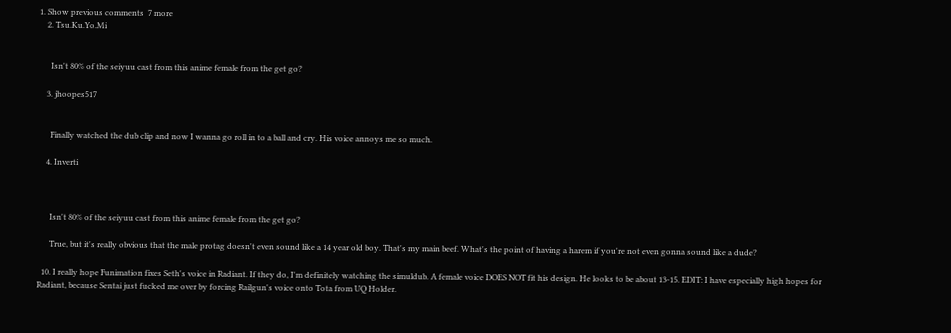1. Show previous comments  7 more
    2. Tsu.Ku.Yo.Mi


      Isn't 80% of the seiyuu cast from this anime female from the get go?

    3. jhoopes517


      Finally watched the dub clip and now I wanna go roll in to a ball and cry. His voice annoys me so much.

    4. Inverti



      Isn't 80% of the seiyuu cast from this anime female from the get go?

      True, but it's really obvious that the male protag doesn't even sound like a 14 year old boy. That's my main beef. What's the point of having a harem if you're not even gonna sound like a dude?

  10. I really hope Funimation fixes Seth's voice in Radiant. If they do, I'm definitely watching the simuldub. A female voice DOES NOT fit his design. He looks to be about 13-15. EDIT: I have especially high hopes for Radiant, because Sentai just fucked me over by forcing Railgun's voice onto Tota from UQ Holder.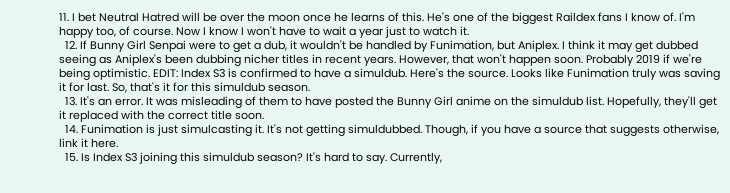11. I bet Neutral Hatred will be over the moon once he learns of this. He's one of the biggest Raildex fans I know of. I'm happy too, of course. Now I know I won't have to wait a year just to watch it.
  12. If Bunny Girl Senpai were to get a dub, it wouldn't be handled by Funimation, but Aniplex. I think it may get dubbed seeing as Aniplex's been dubbing nicher titles in recent years. However, that won't happen soon. Probably 2019 if we're being optimistic. EDIT: Index S3 is confirmed to have a simuldub. Here's the source. Looks like Funimation truly was saving it for last. So, that's it for this simuldub season.
  13. It's an error. It was misleading of them to have posted the Bunny Girl anime on the simuldub list. Hopefully, they'll get it replaced with the correct title soon.
  14. Funimation is just simulcasting it. It's not getting simuldubbed. Though, if you have a source that suggests otherwise, link it here.
  15. Is Index S3 joining this simuldub season? It's hard to say. Currently,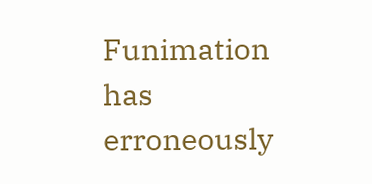Funimation has erroneously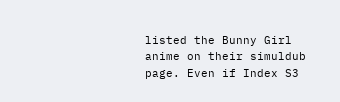listed the Bunny Girl anime on their simuldub page. Even if Index S3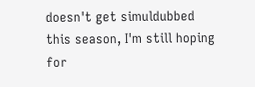doesn't get simuldubbed this season, I'm still hoping for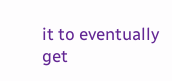it to eventually get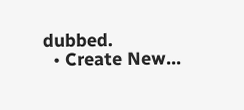dubbed.
  • Create New...